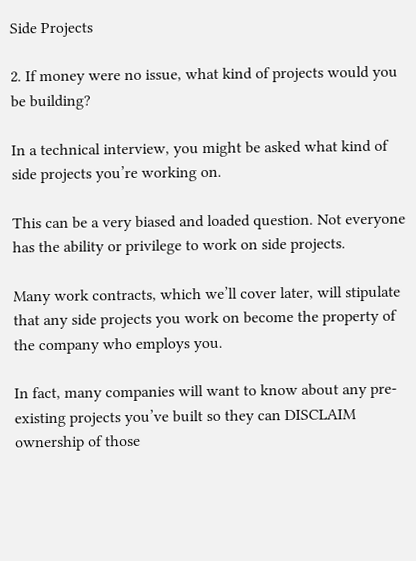Side Projects

2. If money were no issue, what kind of projects would you be building?

In a technical interview, you might be asked what kind of side projects you’re working on.

This can be a very biased and loaded question. Not everyone has the ability or privilege to work on side projects.

Many work contracts, which we’ll cover later, will stipulate that any side projects you work on become the property of the company who employs you.

In fact, many companies will want to know about any pre-existing projects you’ve built so they can DISCLAIM ownership of those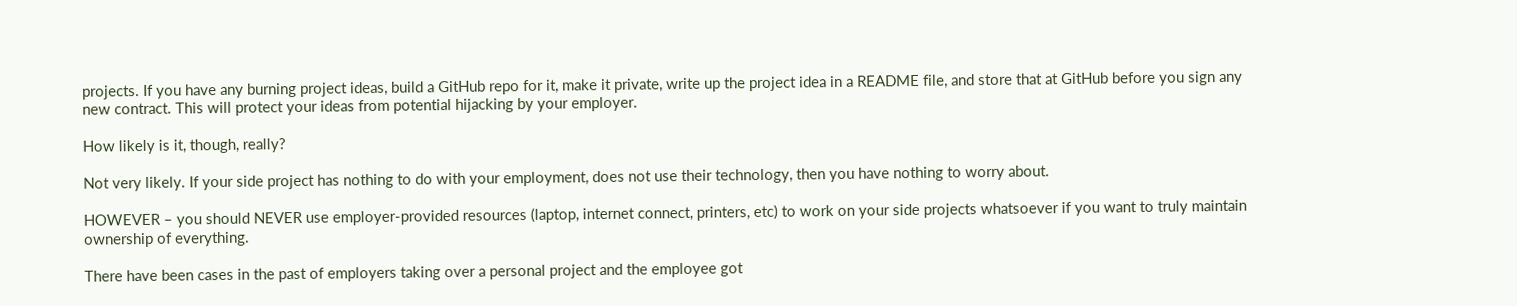projects. If you have any burning project ideas, build a GitHub repo for it, make it private, write up the project idea in a README file, and store that at GitHub before you sign any new contract. This will protect your ideas from potential hijacking by your employer.

How likely is it, though, really?

Not very likely. If your side project has nothing to do with your employment, does not use their technology, then you have nothing to worry about.

HOWEVER – you should NEVER use employer-provided resources (laptop, internet connect, printers, etc) to work on your side projects whatsoever if you want to truly maintain ownership of everything.

There have been cases in the past of employers taking over a personal project and the employee got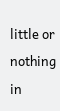little or nothing in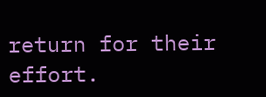return for their effort.